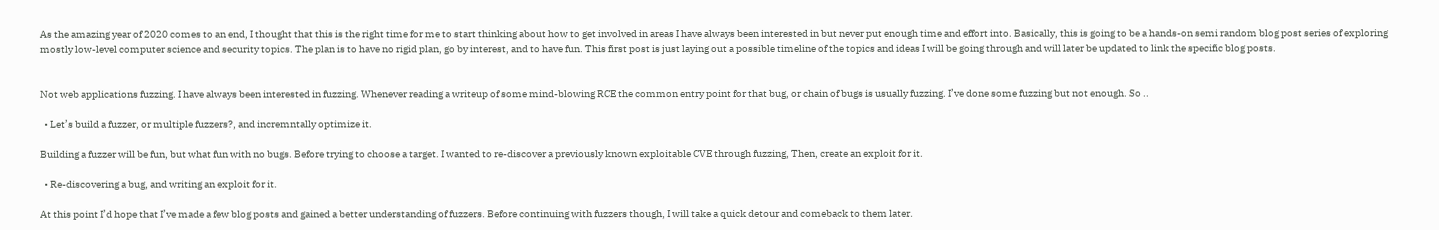As the amazing year of 2020 comes to an end, I thought that this is the right time for me to start thinking about how to get involved in areas I have always been interested in but never put enough time and effort into. Basically, this is going to be a hands-on semi random blog post series of exploring mostly low-level computer science and security topics. The plan is to have no rigid plan, go by interest, and to have fun. This first post is just laying out a possible timeline of the topics and ideas I will be going through and will later be updated to link the specific blog posts.


Not web applications fuzzing. I have always been interested in fuzzing. Whenever reading a writeup of some mind-blowing RCE the common entry point for that bug, or chain of bugs is usually fuzzing. I’ve done some fuzzing but not enough. So ..

  • Let’s build a fuzzer, or multiple fuzzers?, and incremntally optimize it.

Building a fuzzer will be fun, but what fun with no bugs. Before trying to choose a target. I wanted to re-discover a previously known exploitable CVE through fuzzing, Then, create an exploit for it.

  • Re-discovering a bug, and writing an exploit for it.

At this point I’d hope that I’ve made a few blog posts and gained a better understanding of fuzzers. Before continuing with fuzzers though, I will take a quick detour and comeback to them later.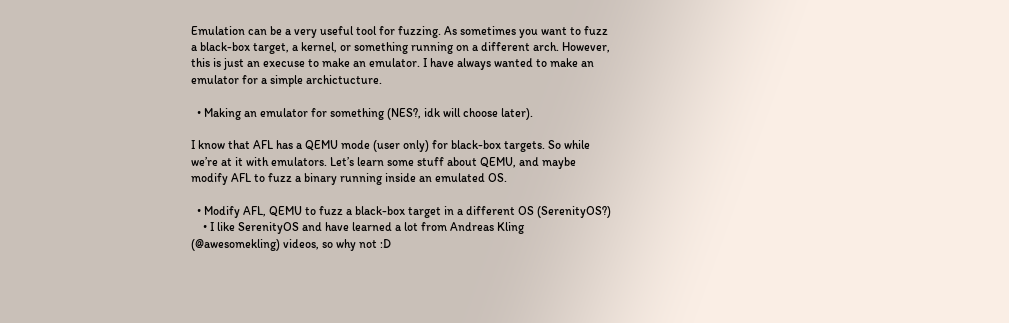Emulation can be a very useful tool for fuzzing. As sometimes you want to fuzz a black-box target, a kernel, or something running on a different arch. However, this is just an execuse to make an emulator. I have always wanted to make an emulator for a simple archictucture.

  • Making an emulator for something (NES?, idk will choose later).

I know that AFL has a QEMU mode (user only) for black-box targets. So while we’re at it with emulators. Let’s learn some stuff about QEMU, and maybe modify AFL to fuzz a binary running inside an emulated OS.

  • Modify AFL, QEMU to fuzz a black-box target in a different OS (SerenityOS?)
    • I like SerenityOS and have learned a lot from Andreas Kling (@awesomekling) videos, so why not :D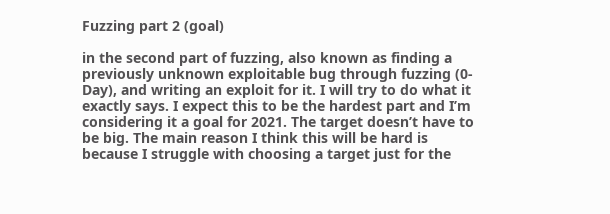Fuzzing part 2 (goal)

in the second part of fuzzing, also known as finding a previously unknown exploitable bug through fuzzing (0-Day), and writing an exploit for it. I will try to do what it exactly says. I expect this to be the hardest part and I’m considering it a goal for 2021. The target doesn’t have to be big. The main reason I think this will be hard is because I struggle with choosing a target just for the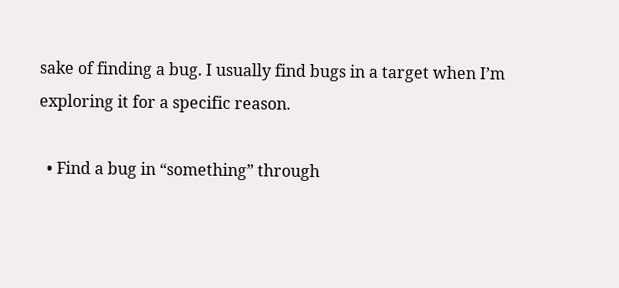sake of finding a bug. I usually find bugs in a target when I’m exploring it for a specific reason.

  • Find a bug in “something” through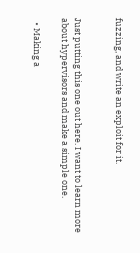fuzzing, and write an exploit for it.


Just putting this one out here. I want to learn more about hypervisors and make a simple one.

  • Making a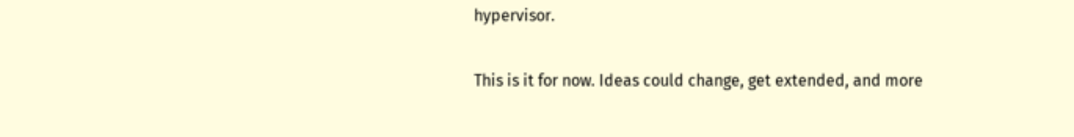hypervisor.

This is it for now. Ideas could change, get extended, and more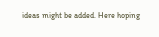ideas might be added. Here hoping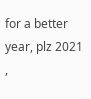for a better year, plz 2021 ,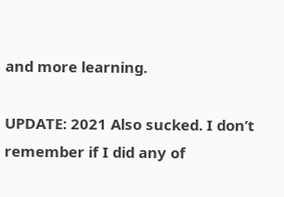and more learning.

UPDATE: 2021 Also sucked. I don’t remember if I did any of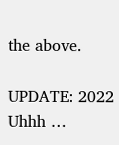the above.

UPDATE: 2022 Uhhh …